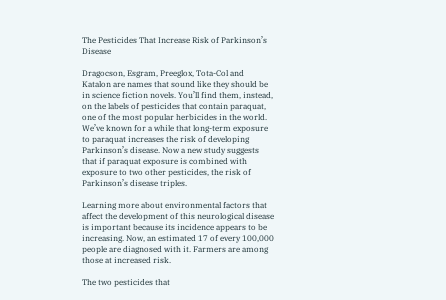The Pesticides That Increase Risk of Parkinson’s Disease

Dragocson, Esgram, Preeglox, Tota-Col and Katalon are names that sound like they should be in science fiction novels. You’ll find them, instead, on the labels of pesticides that contain paraquat, one of the most popular herbicides in the world. We’ve known for a while that long-term exposure to paraquat increases the risk of developing Parkinson’s disease. Now a new study suggests that if paraquat exposure is combined with exposure to two other pesticides, the risk of Parkinson’s disease triples.

Learning more about environmental factors that affect the development of this neurological disease is important because its incidence appears to be increasing. Now, an estimated 17 of every 100,000 people are diagnosed with it. Farmers are among those at increased risk.

The two pesticides that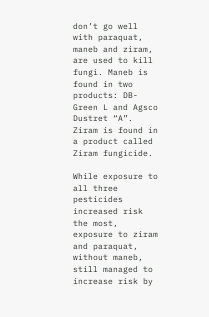don’t go well with paraquat, maneb and ziram, are used to kill fungi. Maneb is found in two products: DB-Green L and Agsco Dustret “A”. Ziram is found in a product called Ziram fungicide.

While exposure to all three pesticides increased risk the most, exposure to ziram and paraquat, without maneb, still managed to increase risk by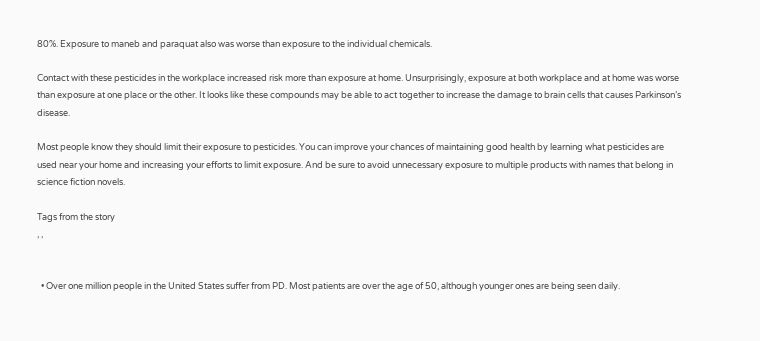80%. Exposure to maneb and paraquat also was worse than exposure to the individual chemicals.

Contact with these pesticides in the workplace increased risk more than exposure at home. Unsurprisingly, exposure at both workplace and at home was worse than exposure at one place or the other. It looks like these compounds may be able to act together to increase the damage to brain cells that causes Parkinson’s disease.

Most people know they should limit their exposure to pesticides. You can improve your chances of maintaining good health by learning what pesticides are used near your home and increasing your efforts to limit exposure. And be sure to avoid unnecessary exposure to multiple products with names that belong in science fiction novels.

Tags from the story
, ,


  • Over one million people in the United States suffer from PD. Most patients are over the age of 50, although younger ones are being seen daily.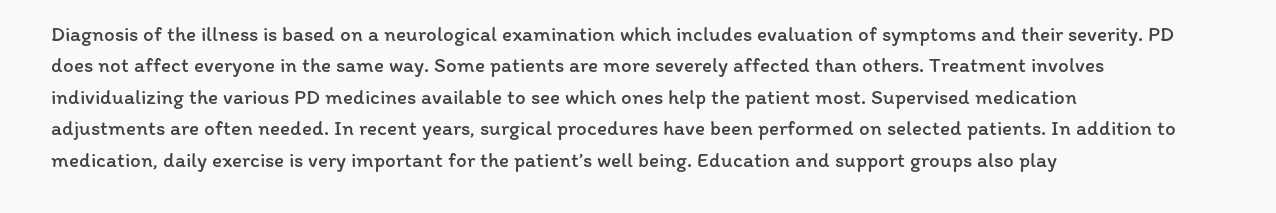Diagnosis of the illness is based on a neurological examination which includes evaluation of symptoms and their severity. PD does not affect everyone in the same way. Some patients are more severely affected than others. Treatment involves individualizing the various PD medicines available to see which ones help the patient most. Supervised medication adjustments are often needed. In recent years, surgical procedures have been performed on selected patients. In addition to medication, daily exercise is very important for the patient’s well being. Education and support groups also play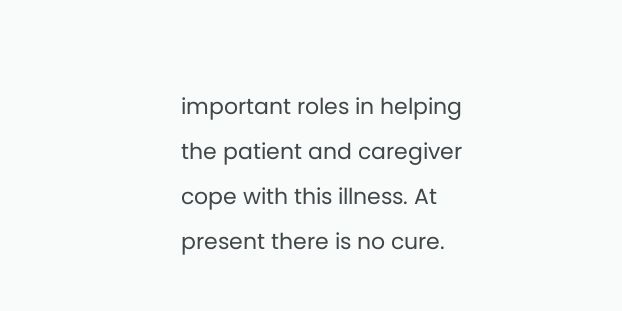important roles in helping the patient and caregiver cope with this illness. At present there is no cure.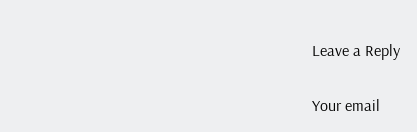Leave a Reply

Your email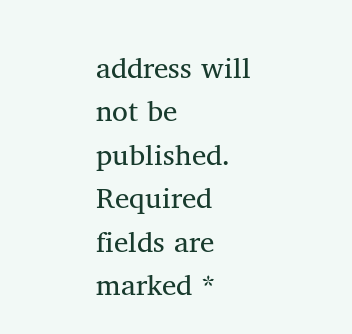address will not be published. Required fields are marked *